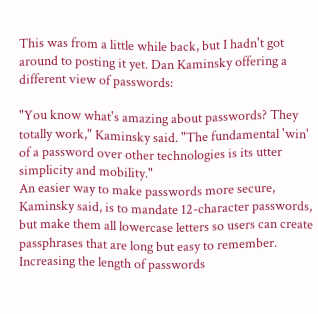This was from a little while back, but I hadn't got around to posting it yet. Dan Kaminsky offering a different view of passwords:

"You know what's amazing about passwords? They totally work," Kaminsky said. "The fundamental 'win' of a password over other technologies is its utter simplicity and mobility."
An easier way to make passwords more secure, Kaminsky said, is to mandate 12-character passwords, but make them all lowercase letters so users can create passphrases that are long but easy to remember. Increasing the length of passwords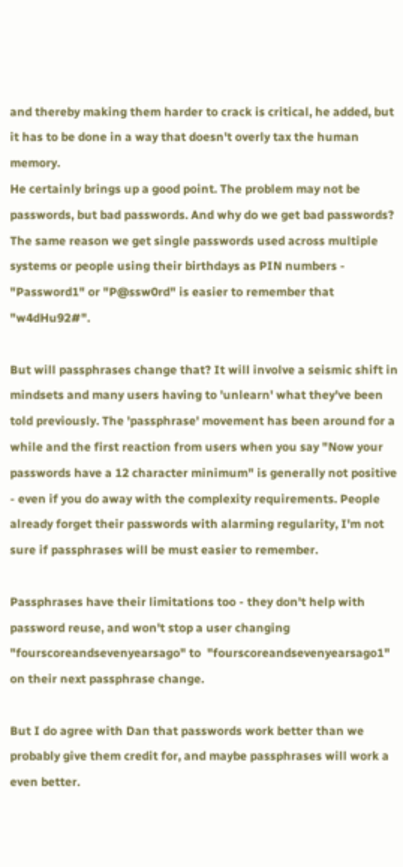and thereby making them harder to crack is critical, he added, but it has to be done in a way that doesn't overly tax the human memory.
He certainly brings up a good point. The problem may not be passwords, but bad passwords. And why do we get bad passwords? The same reason we get single passwords used across multiple systems or people using their birthdays as PIN numbers - "Password1" or "P@ssw0rd" is easier to remember that "w4dHu92#".

But will passphrases change that? It will involve a seismic shift in mindsets and many users having to 'unlearn' what they've been told previously. The 'passphrase' movement has been around for a while and the first reaction from users when you say "Now your passwords have a 12 character minimum" is generally not positive - even if you do away with the complexity requirements. People already forget their passwords with alarming regularity, I'm not sure if passphrases will be must easier to remember.

Passphrases have their limitations too - they don't help with password reuse, and won't stop a user changing "fourscoreandsevenyearsago" to  "fourscoreandsevenyearsago1" on their next passphrase change.

But I do agree with Dan that passwords work better than we probably give them credit for, and maybe passphrases will work a even better.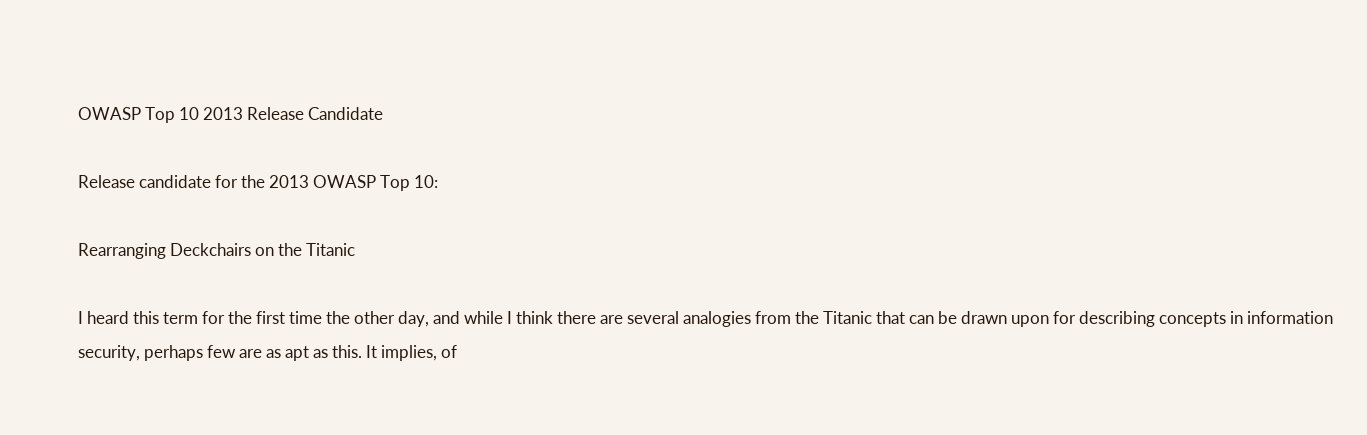OWASP Top 10 2013 Release Candidate

Release candidate for the 2013 OWASP Top 10:

Rearranging Deckchairs on the Titanic

I heard this term for the first time the other day, and while I think there are several analogies from the Titanic that can be drawn upon for describing concepts in information security, perhaps few are as apt as this. It implies, of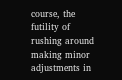course, the futility of rushing around making minor adjustments in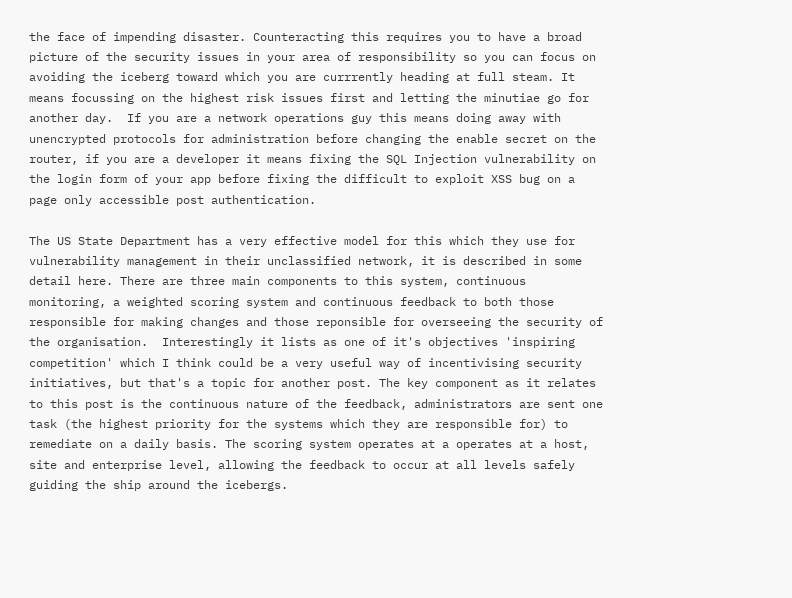the face of impending disaster. Counteracting this requires you to have a broad picture of the security issues in your area of responsibility so you can focus on avoiding the iceberg toward which you are currrently heading at full steam. It means focussing on the highest risk issues first and letting the minutiae go for another day.  If you are a network operations guy this means doing away with unencrypted protocols for administration before changing the enable secret on the router, if you are a developer it means fixing the SQL Injection vulnerability on the login form of your app before fixing the difficult to exploit XSS bug on a page only accessible post authentication.

The US State Department has a very effective model for this which they use for vulnerability management in their unclassified network, it is described in some detail here. There are three main components to this system, continuous monitoring, a weighted scoring system and continuous feedback to both those responsible for making changes and those reponsible for overseeing the security of the organisation.  Interestingly it lists as one of it's objectives 'inspiring competition' which I think could be a very useful way of incentivising security initiatives, but that's a topic for another post. The key component as it relates to this post is the continuous nature of the feedback, administrators are sent one task (the highest priority for the systems which they are responsible for) to remediate on a daily basis. The scoring system operates at a operates at a host, site and enterprise level, allowing the feedback to occur at all levels safely guiding the ship around the icebergs.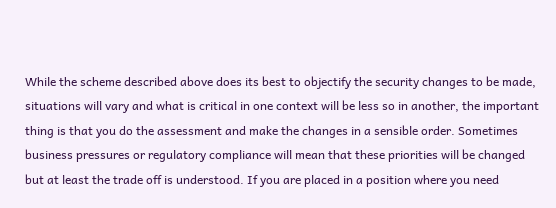While the scheme described above does its best to objectify the security changes to be made, situations will vary and what is critical in one context will be less so in another, the important thing is that you do the assessment and make the changes in a sensible order. Sometimes business pressures or regulatory compliance will mean that these priorities will be changed but at least the trade off is understood. If you are placed in a position where you need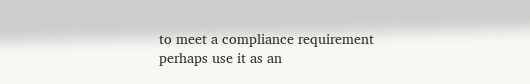to meet a compliance requirement perhaps use it as an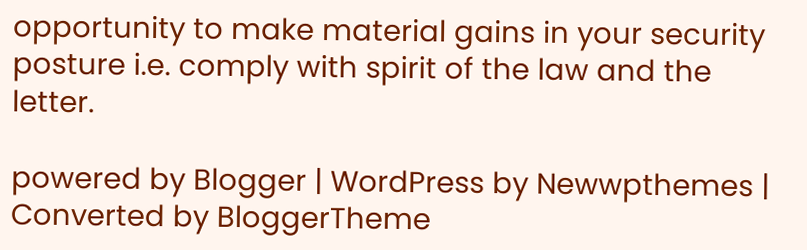opportunity to make material gains in your security posture i.e. comply with spirit of the law and the letter.

powered by Blogger | WordPress by Newwpthemes | Converted by BloggerTheme